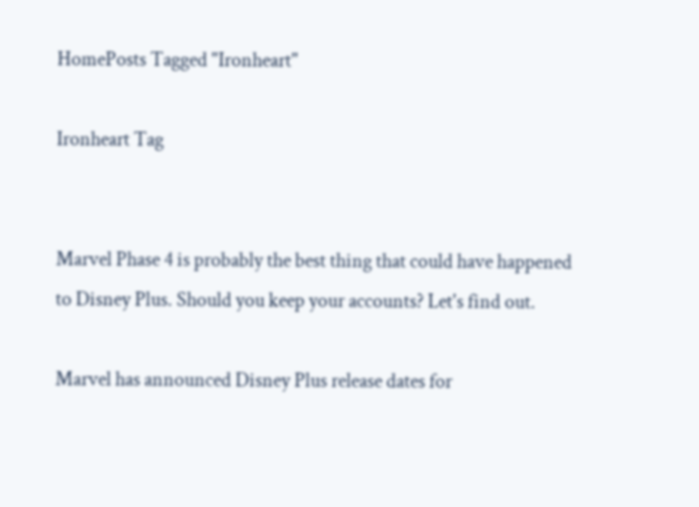HomePosts Tagged "Ironheart"

Ironheart Tag


Marvel Phase 4 is probably the best thing that could have happened to Disney Plus. Should you keep your accounts? Let's find out.

Marvel has announced Disney Plus release dates for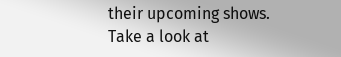their upcoming shows. Take a look at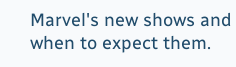Marvel's new shows and when to expect them.